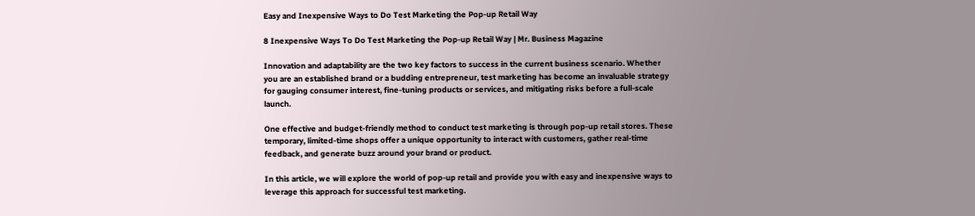Easy and Inexpensive Ways to Do Test Marketing the Pop-up Retail Way

8 Inexpensive Ways To Do Test Marketing the Pop-up Retail Way | Mr. Business Magazine

Innovation and adaptability are the two key factors to success in the current business scenario. Whether you are an established brand or a budding entrepreneur, test marketing has become an invaluable strategy for gauging consumer interest, fine-tuning products or services, and mitigating risks before a full-scale launch.

One effective and budget-friendly method to conduct test marketing is through pop-up retail stores. These temporary, limited-time shops offer a unique opportunity to interact with customers, gather real-time feedback, and generate buzz around your brand or product.

In this article, we will explore the world of pop-up retail and provide you with easy and inexpensive ways to leverage this approach for successful test marketing.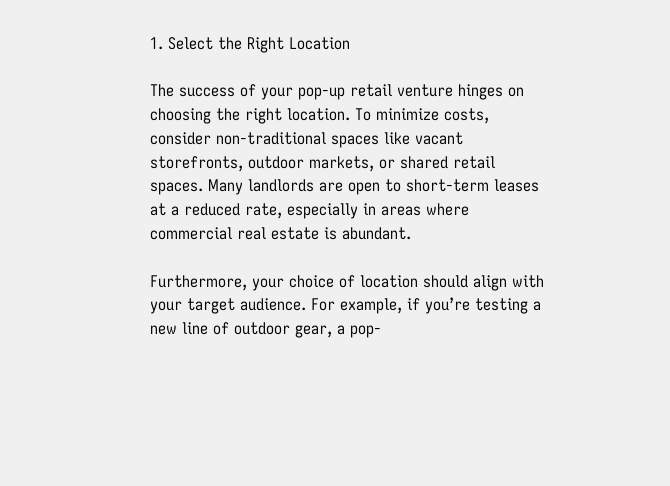1. Select the Right Location

The success of your pop-up retail venture hinges on choosing the right location. To minimize costs, consider non-traditional spaces like vacant storefronts, outdoor markets, or shared retail spaces. Many landlords are open to short-term leases at a reduced rate, especially in areas where commercial real estate is abundant.

Furthermore, your choice of location should align with your target audience. For example, if you’re testing a new line of outdoor gear, a pop-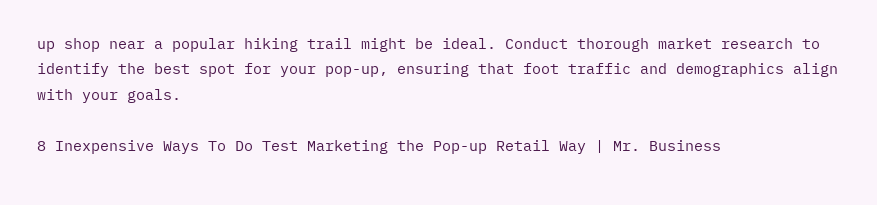up shop near a popular hiking trail might be ideal. Conduct thorough market research to identify the best spot for your pop-up, ensuring that foot traffic and demographics align with your goals.

8 Inexpensive Ways To Do Test Marketing the Pop-up Retail Way | Mr. Business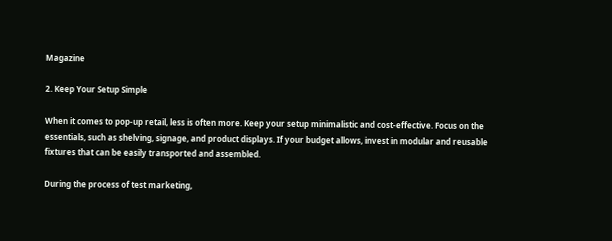Magazine

2. Keep Your Setup Simple

When it comes to pop-up retail, less is often more. Keep your setup minimalistic and cost-effective. Focus on the essentials, such as shelving, signage, and product displays. If your budget allows, invest in modular and reusable fixtures that can be easily transported and assembled.

During the process of test marketing,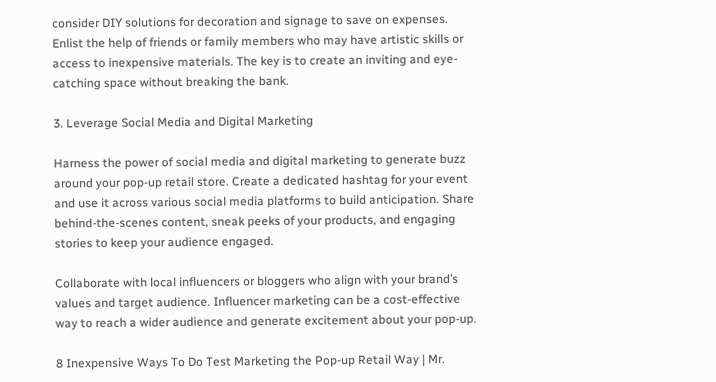consider DIY solutions for decoration and signage to save on expenses. Enlist the help of friends or family members who may have artistic skills or access to inexpensive materials. The key is to create an inviting and eye-catching space without breaking the bank.

3. Leverage Social Media and Digital Marketing

Harness the power of social media and digital marketing to generate buzz around your pop-up retail store. Create a dedicated hashtag for your event and use it across various social media platforms to build anticipation. Share behind-the-scenes content, sneak peeks of your products, and engaging stories to keep your audience engaged.

Collaborate with local influencers or bloggers who align with your brand’s values and target audience. Influencer marketing can be a cost-effective way to reach a wider audience and generate excitement about your pop-up.

8 Inexpensive Ways To Do Test Marketing the Pop-up Retail Way | Mr.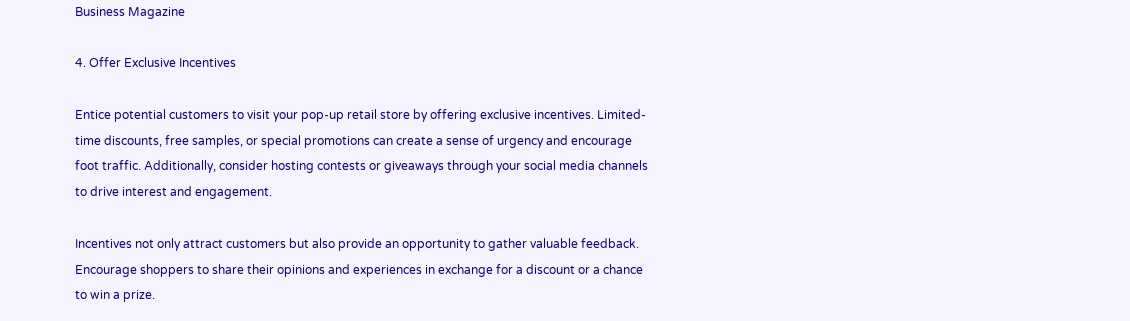Business Magazine

4. Offer Exclusive Incentives

Entice potential customers to visit your pop-up retail store by offering exclusive incentives. Limited-time discounts, free samples, or special promotions can create a sense of urgency and encourage foot traffic. Additionally, consider hosting contests or giveaways through your social media channels to drive interest and engagement.

Incentives not only attract customers but also provide an opportunity to gather valuable feedback. Encourage shoppers to share their opinions and experiences in exchange for a discount or a chance to win a prize.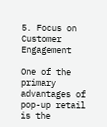5. Focus on Customer Engagement

One of the primary advantages of pop-up retail is the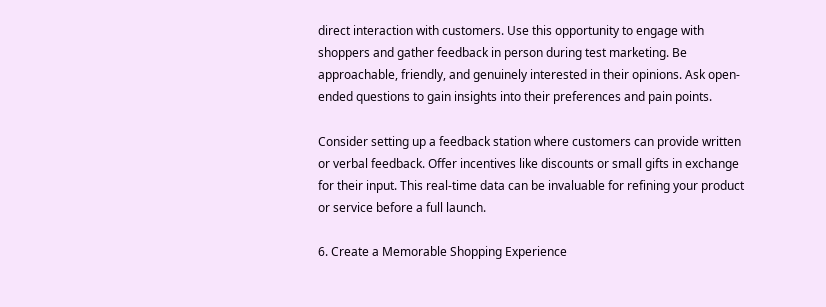direct interaction with customers. Use this opportunity to engage with shoppers and gather feedback in person during test marketing. Be approachable, friendly, and genuinely interested in their opinions. Ask open-ended questions to gain insights into their preferences and pain points.

Consider setting up a feedback station where customers can provide written or verbal feedback. Offer incentives like discounts or small gifts in exchange for their input. This real-time data can be invaluable for refining your product or service before a full launch.

6. Create a Memorable Shopping Experience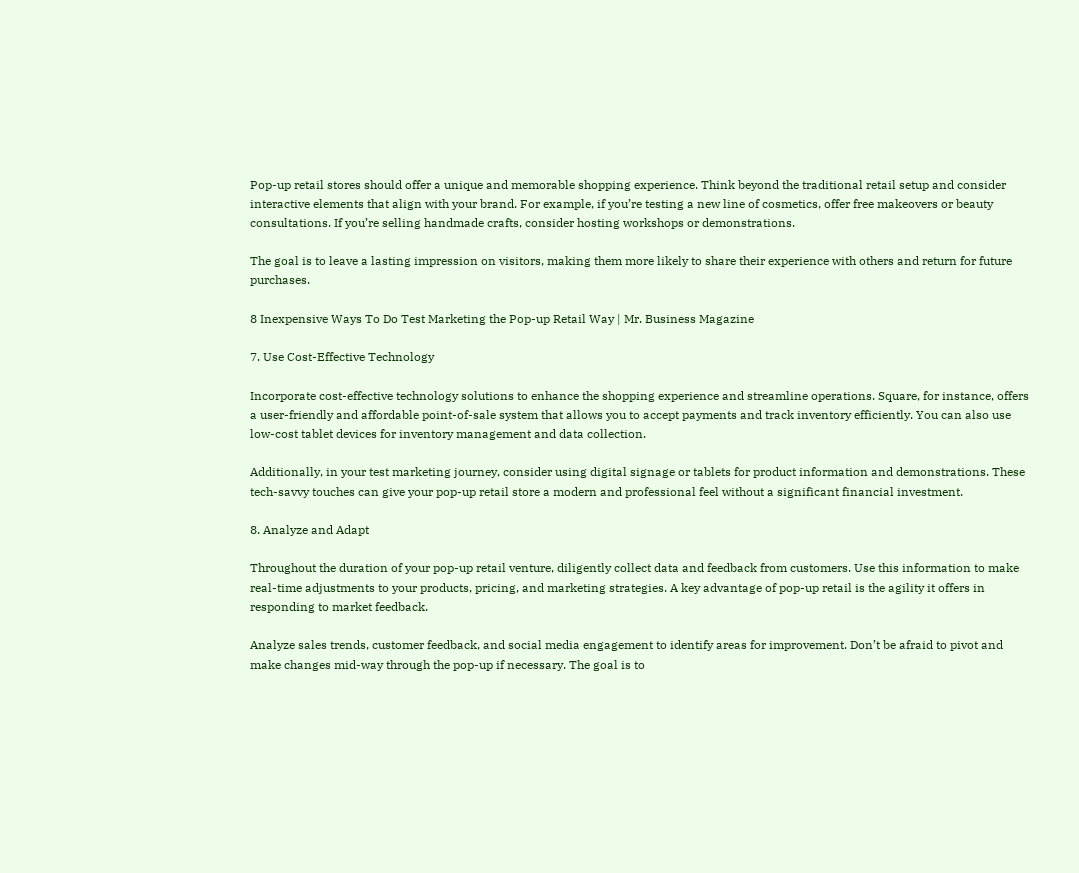Pop-up retail stores should offer a unique and memorable shopping experience. Think beyond the traditional retail setup and consider interactive elements that align with your brand. For example, if you’re testing a new line of cosmetics, offer free makeovers or beauty consultations. If you’re selling handmade crafts, consider hosting workshops or demonstrations.

The goal is to leave a lasting impression on visitors, making them more likely to share their experience with others and return for future purchases.

8 Inexpensive Ways To Do Test Marketing the Pop-up Retail Way | Mr. Business Magazine

7. Use Cost-Effective Technology

Incorporate cost-effective technology solutions to enhance the shopping experience and streamline operations. Square, for instance, offers a user-friendly and affordable point-of-sale system that allows you to accept payments and track inventory efficiently. You can also use low-cost tablet devices for inventory management and data collection.

Additionally, in your test marketing journey, consider using digital signage or tablets for product information and demonstrations. These tech-savvy touches can give your pop-up retail store a modern and professional feel without a significant financial investment.

8. Analyze and Adapt

Throughout the duration of your pop-up retail venture, diligently collect data and feedback from customers. Use this information to make real-time adjustments to your products, pricing, and marketing strategies. A key advantage of pop-up retail is the agility it offers in responding to market feedback.

Analyze sales trends, customer feedback, and social media engagement to identify areas for improvement. Don’t be afraid to pivot and make changes mid-way through the pop-up if necessary. The goal is to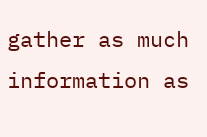gather as much information as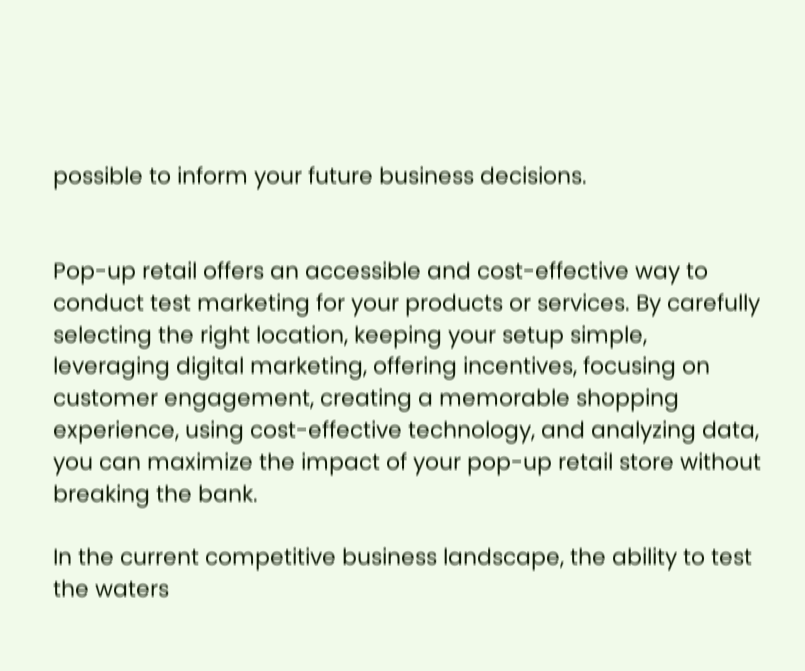possible to inform your future business decisions.


Pop-up retail offers an accessible and cost-effective way to conduct test marketing for your products or services. By carefully selecting the right location, keeping your setup simple, leveraging digital marketing, offering incentives, focusing on customer engagement, creating a memorable shopping experience, using cost-effective technology, and analyzing data, you can maximize the impact of your pop-up retail store without breaking the bank.

In the current competitive business landscape, the ability to test the waters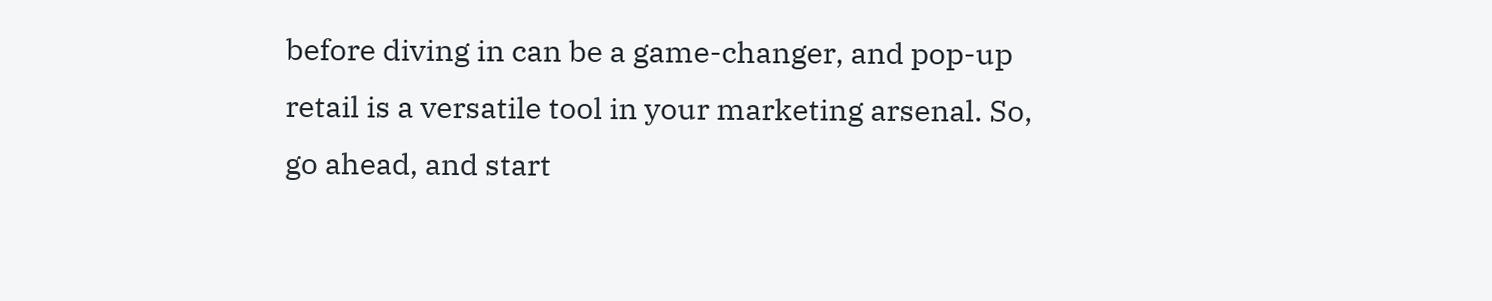before diving in can be a game-changer, and pop-up retail is a versatile tool in your marketing arsenal. So, go ahead, and start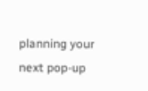planning your next pop-up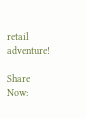retail adventure!

Share Now: